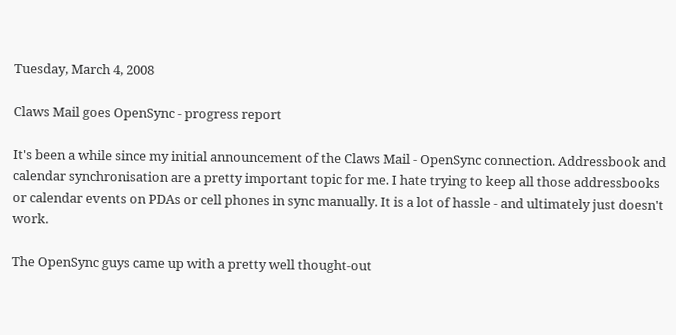Tuesday, March 4, 2008

Claws Mail goes OpenSync - progress report

It's been a while since my initial announcement of the Claws Mail - OpenSync connection. Addressbook and calendar synchronisation are a pretty important topic for me. I hate trying to keep all those addressbooks or calendar events on PDAs or cell phones in sync manually. It is a lot of hassle - and ultimately just doesn't work.

The OpenSync guys came up with a pretty well thought-out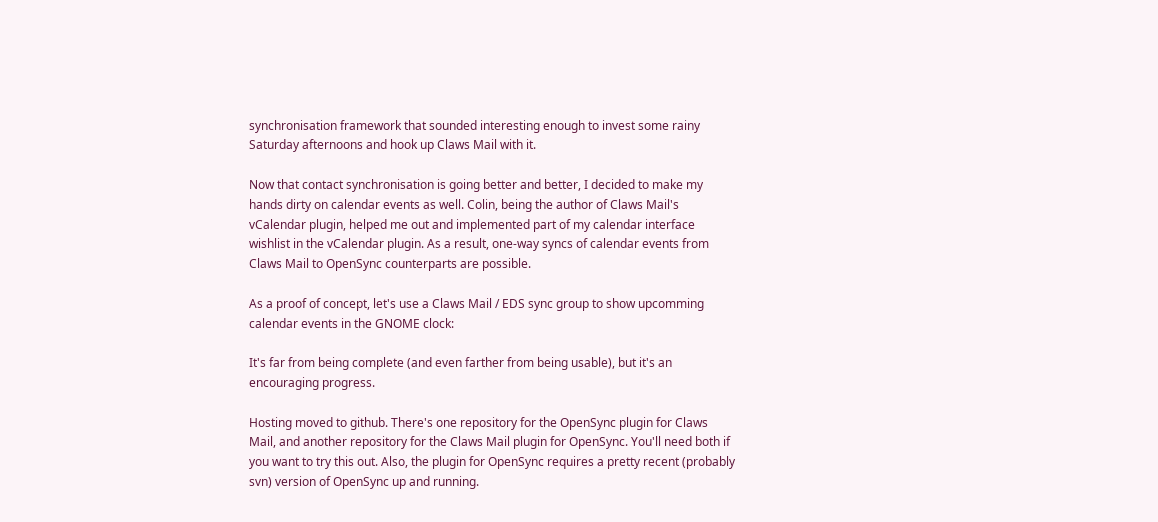synchronisation framework that sounded interesting enough to invest some rainy Saturday afternoons and hook up Claws Mail with it.

Now that contact synchronisation is going better and better, I decided to make my hands dirty on calendar events as well. Colin, being the author of Claws Mail's vCalendar plugin, helped me out and implemented part of my calendar interface wishlist in the vCalendar plugin. As a result, one-way syncs of calendar events from Claws Mail to OpenSync counterparts are possible.

As a proof of concept, let's use a Claws Mail / EDS sync group to show upcomming calendar events in the GNOME clock:

It's far from being complete (and even farther from being usable), but it's an encouraging progress.

Hosting moved to github. There's one repository for the OpenSync plugin for Claws Mail, and another repository for the Claws Mail plugin for OpenSync. You'll need both if you want to try this out. Also, the plugin for OpenSync requires a pretty recent (probably svn) version of OpenSync up and running.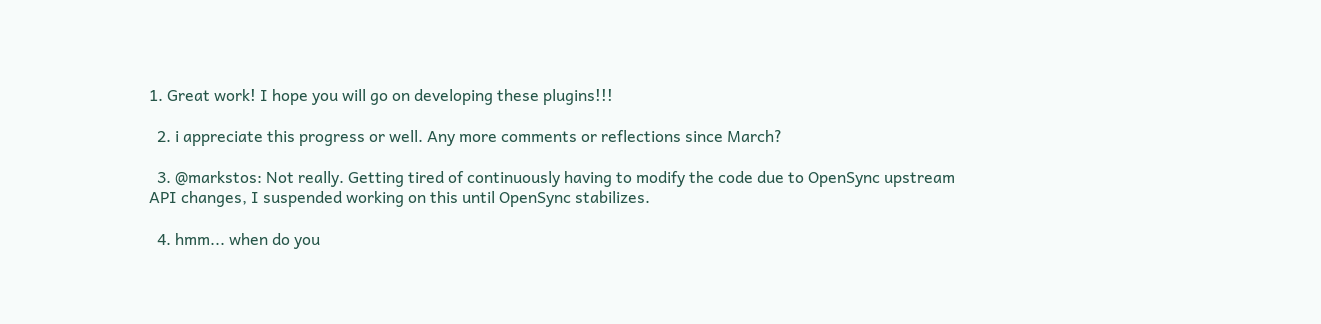1. Great work! I hope you will go on developing these plugins!!!

  2. i appreciate this progress or well. Any more comments or reflections since March?

  3. @markstos: Not really. Getting tired of continuously having to modify the code due to OpenSync upstream API changes, I suspended working on this until OpenSync stabilizes.

  4. hmm... when do you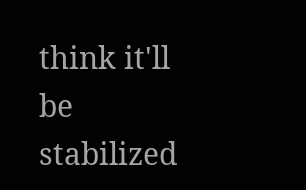think it'll be stabilized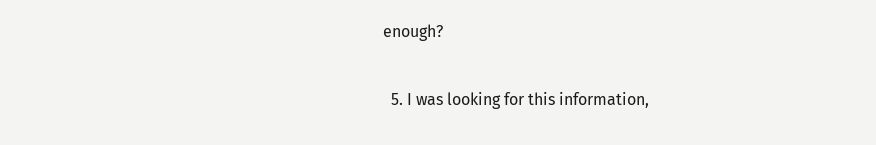enough?

  5. I was looking for this information,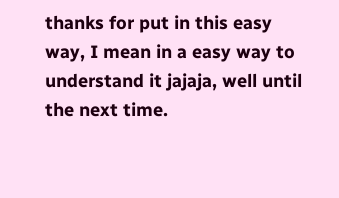thanks for put in this easy way, I mean in a easy way to understand it jajaja, well until the next time.